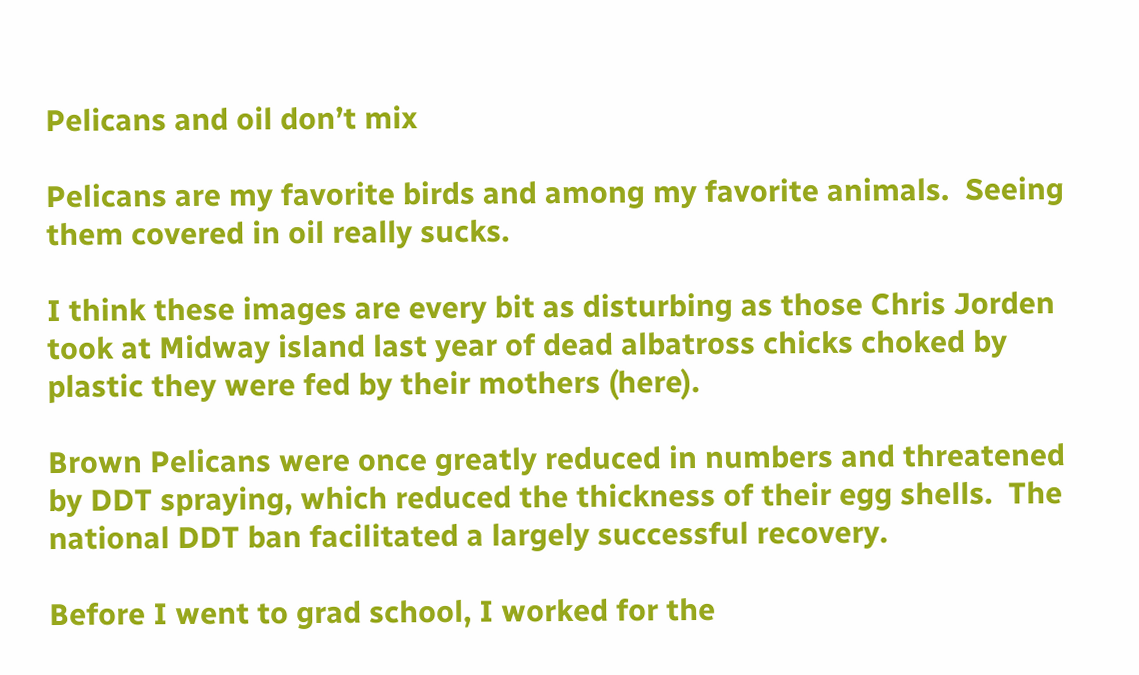Pelicans and oil don’t mix

Pelicans are my favorite birds and among my favorite animals.  Seeing them covered in oil really sucks.

I think these images are every bit as disturbing as those Chris Jorden took at Midway island last year of dead albatross chicks choked by plastic they were fed by their mothers (here).

Brown Pelicans were once greatly reduced in numbers and threatened by DDT spraying, which reduced the thickness of their egg shells.  The national DDT ban facilitated a largely successful recovery.

Before I went to grad school, I worked for the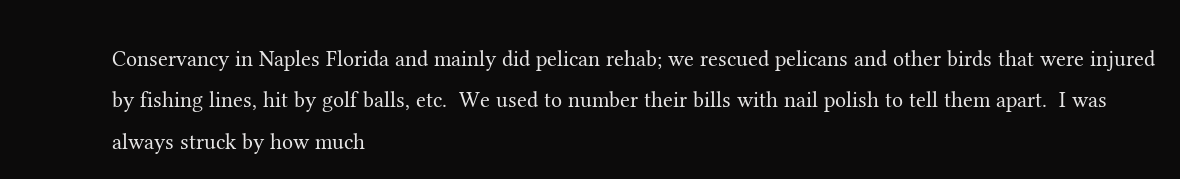Conservancy in Naples Florida and mainly did pelican rehab; we rescued pelicans and other birds that were injured by fishing lines, hit by golf balls, etc.  We used to number their bills with nail polish to tell them apart.  I was always struck by how much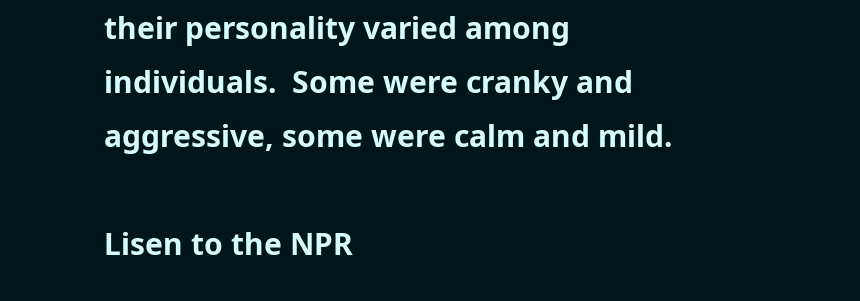their personality varied among individuals.  Some were cranky and aggressive, some were calm and mild.

Lisen to the NPR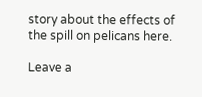story about the effects of the spill on pelicans here.

Leave a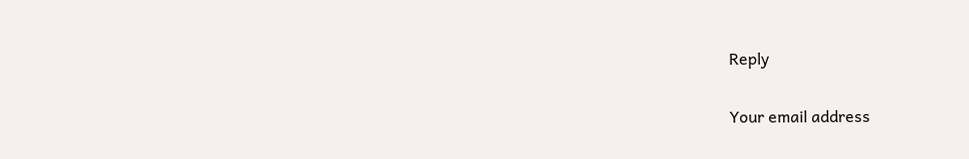Reply

Your email address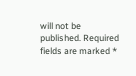will not be published. Required fields are marked *